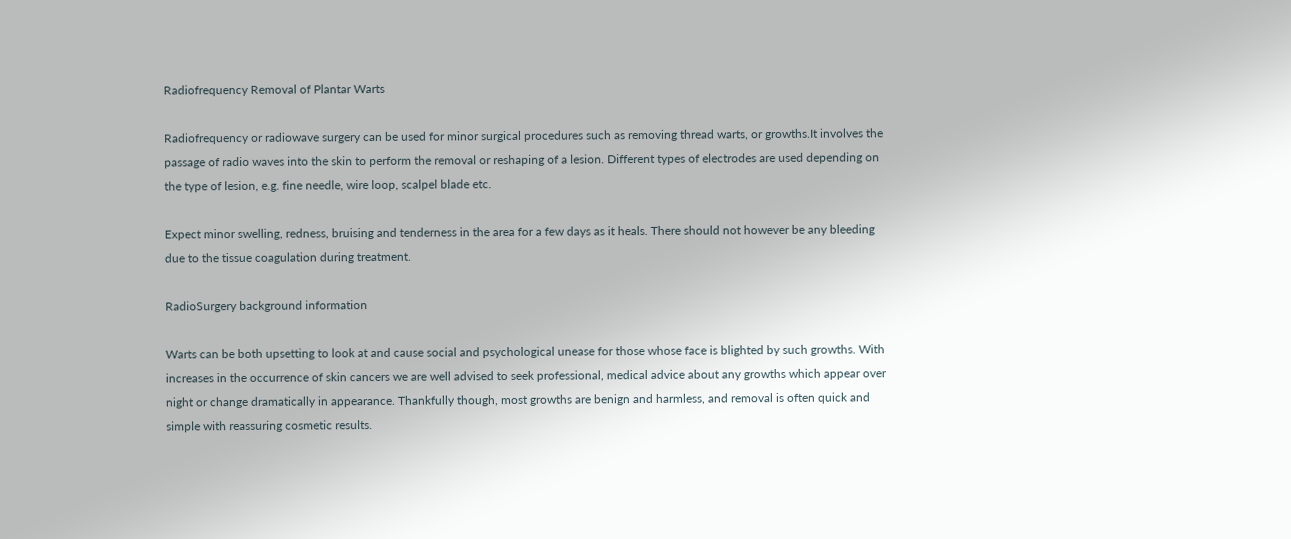Radiofrequency Removal of Plantar Warts

Radiofrequency or radiowave surgery can be used for minor surgical procedures such as removing thread warts, or growths.It involves the passage of radio waves into the skin to perform the removal or reshaping of a lesion. Different types of electrodes are used depending on the type of lesion, e.g. fine needle, wire loop, scalpel blade etc.

Expect minor swelling, redness, bruising and tenderness in the area for a few days as it heals. There should not however be any bleeding due to the tissue coagulation during treatment.

RadioSurgery background information

Warts can be both upsetting to look at and cause social and psychological unease for those whose face is blighted by such growths. With increases in the occurrence of skin cancers we are well advised to seek professional, medical advice about any growths which appear over night or change dramatically in appearance. Thankfully though, most growths are benign and harmless, and removal is often quick and simple with reassuring cosmetic results.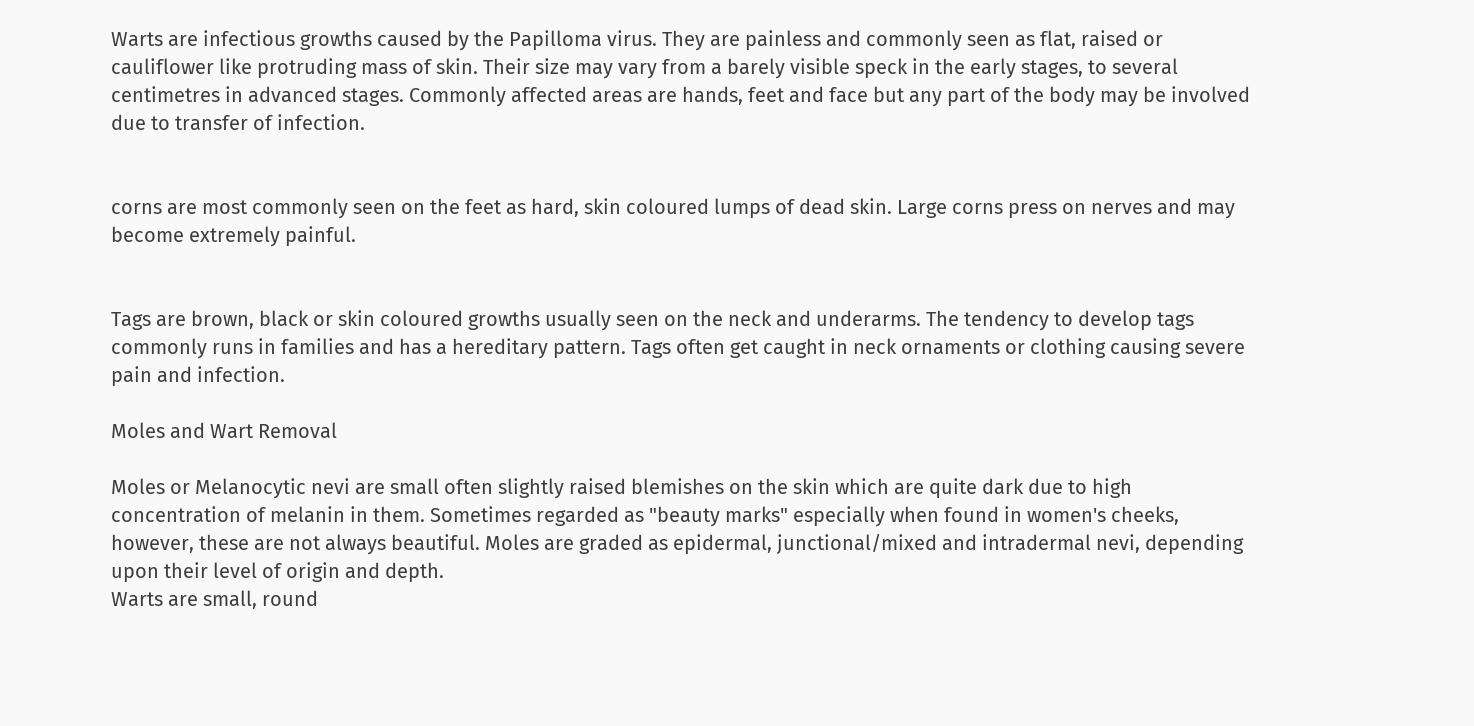Warts are infectious growths caused by the Papilloma virus. They are painless and commonly seen as flat, raised or cauliflower like protruding mass of skin. Their size may vary from a barely visible speck in the early stages, to several centimetres in advanced stages. Commonly affected areas are hands, feet and face but any part of the body may be involved due to transfer of infection.


corns are most commonly seen on the feet as hard, skin coloured lumps of dead skin. Large corns press on nerves and may become extremely painful.


Tags are brown, black or skin coloured growths usually seen on the neck and underarms. The tendency to develop tags commonly runs in families and has a hereditary pattern. Tags often get caught in neck ornaments or clothing causing severe pain and infection.

Moles and Wart Removal

Moles or Melanocytic nevi are small often slightly raised blemishes on the skin which are quite dark due to high concentration of melanin in them. Sometimes regarded as "beauty marks" especially when found in women's cheeks, however, these are not always beautiful. Moles are graded as epidermal, junctional/mixed and intradermal nevi, depending upon their level of origin and depth.
Warts are small, round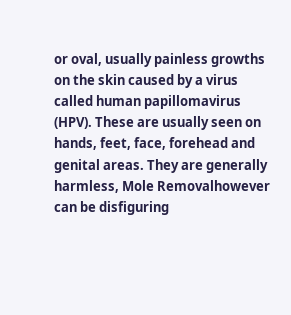or oval, usually painless growths on the skin caused by a virus called human papillomavirus (HPV). These are usually seen on hands, feet, face, forehead and genital areas. They are generally harmless, Mole Removalhowever can be disfiguring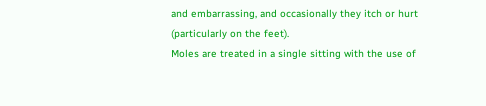and embarrassing, and occasionally they itch or hurt (particularly on the feet).
Moles are treated in a single sitting with the use of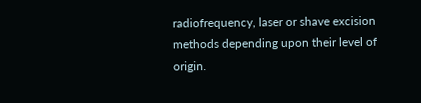radiofrequency, laser or shave excision methods depending upon their level of origin.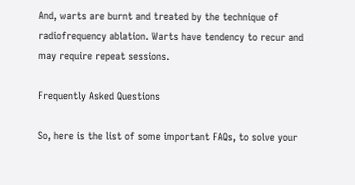And, warts are burnt and treated by the technique of radiofrequency ablation. Warts have tendency to recur and may require repeat sessions.

Frequently Asked Questions

So, here is the list of some important FAQs, to solve your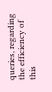queries, regarding the efficiency of this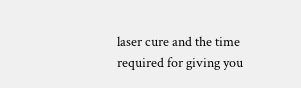laser cure and the time required for giving you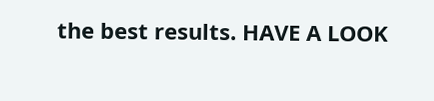the best results. HAVE A LOOK